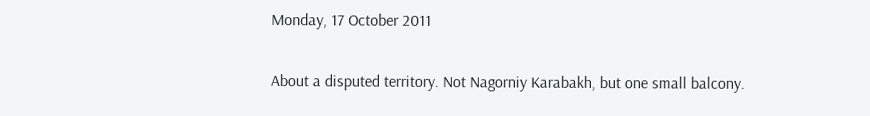Monday, 17 October 2011

About a disputed territory. Not Nagorniy Karabakh, but one small balcony.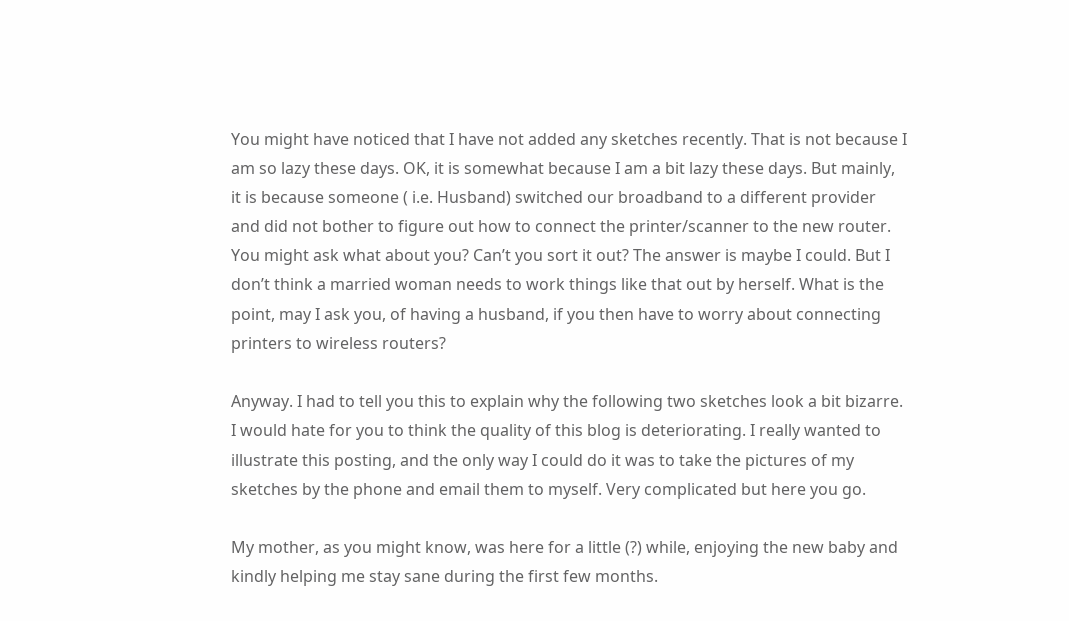You might have noticed that I have not added any sketches recently. That is not because I am so lazy these days. OK, it is somewhat because I am a bit lazy these days. But mainly, it is because someone ( i.e. Husband) switched our broadband to a different provider and did not bother to figure out how to connect the printer/scanner to the new router.  You might ask what about you? Can’t you sort it out? The answer is maybe I could. But I don’t think a married woman needs to work things like that out by herself. What is the point, may I ask you, of having a husband, if you then have to worry about connecting printers to wireless routers?

Anyway. I had to tell you this to explain why the following two sketches look a bit bizarre. I would hate for you to think the quality of this blog is deteriorating. I really wanted to illustrate this posting, and the only way I could do it was to take the pictures of my sketches by the phone and email them to myself. Very complicated but here you go.

My mother, as you might know, was here for a little (?) while, enjoying the new baby and kindly helping me stay sane during the first few months.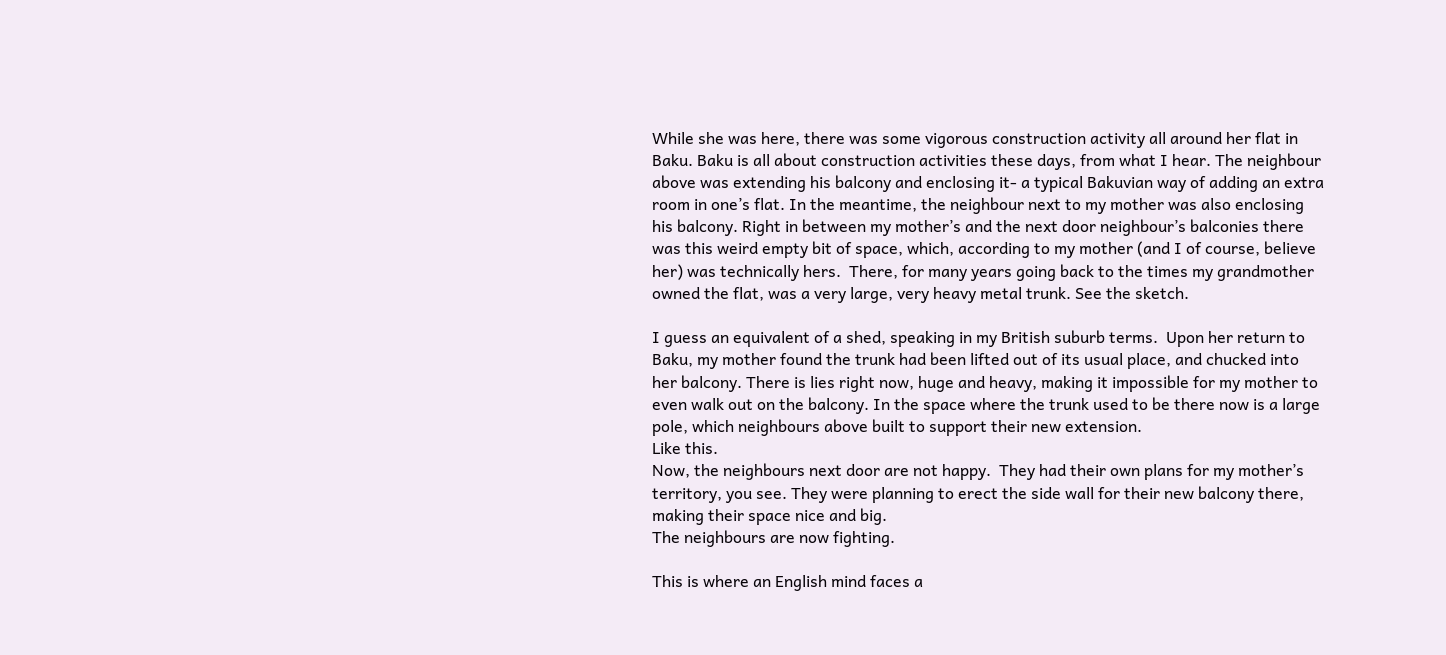While she was here, there was some vigorous construction activity all around her flat in Baku. Baku is all about construction activities these days, from what I hear. The neighbour above was extending his balcony and enclosing it- a typical Bakuvian way of adding an extra room in one’s flat. In the meantime, the neighbour next to my mother was also enclosing his balcony. Right in between my mother’s and the next door neighbour’s balconies there was this weird empty bit of space, which, according to my mother (and I of course, believe her) was technically hers.  There, for many years going back to the times my grandmother owned the flat, was a very large, very heavy metal trunk. See the sketch.

I guess an equivalent of a shed, speaking in my British suburb terms.  Upon her return to Baku, my mother found the trunk had been lifted out of its usual place, and chucked into her balcony. There is lies right now, huge and heavy, making it impossible for my mother to even walk out on the balcony. In the space where the trunk used to be there now is a large pole, which neighbours above built to support their new extension.
Like this.
Now, the neighbours next door are not happy.  They had their own plans for my mother’s territory, you see. They were planning to erect the side wall for their new balcony there, making their space nice and big.
The neighbours are now fighting.

This is where an English mind faces a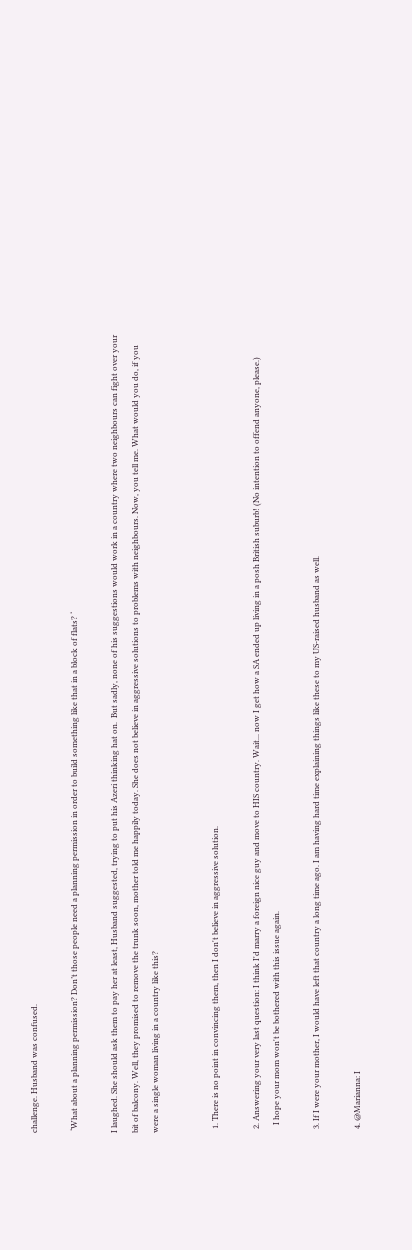challenge. Husband was confused.

 ‘What about a planning permission? Don’t those people need a planning permission in order to build something like that in a block of flats? ‘

I laughed. She should ask them to pay her at least, Husband suggested, trying to put his Azeri thinking hat on.  But sadly, none of his suggestions would work in a country where two neighbours can fight over your bit of balcony. Well, they promised to remove the trunk soon, mother told me happily today. She does not believe in aggressive solutions to problems with neighbours. Now, you tell me. What would you do, if you were a single woman living in a country like this?


  1. There is no point in convincing them, then I don't believe in aggressive solution.

  2. Answering your very last question: I think I'd marry a foreign nice guy and move to HIS country. Wait... now I get how a SA ended up living in a posh British suburb! (No intention to offend anyone, please.)
    I hope your mom won't be bothered with this issue again.

  3. If I were your mother, I would have left that country a long time ago. I am having hard time explaining things like these to my US-raised husband as well.

  4. @Marianna: I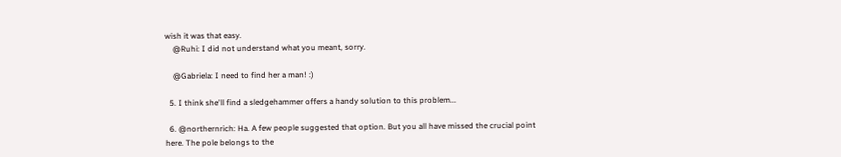wish it was that easy.
    @Ruhi: I did not understand what you meant, sorry.

    @Gabriela: I need to find her a man! :)

  5. I think she'll find a sledgehammer offers a handy solution to this problem...

  6. @northernrich: Ha. A few people suggested that option. But you all have missed the crucial point here. The pole belongs to the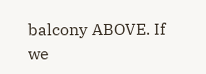balcony ABOVE. If we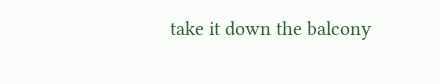take it down the balcony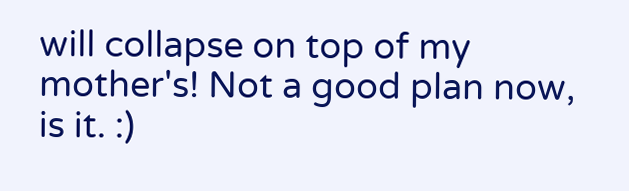will collapse on top of my mother's! Not a good plan now, is it. :)